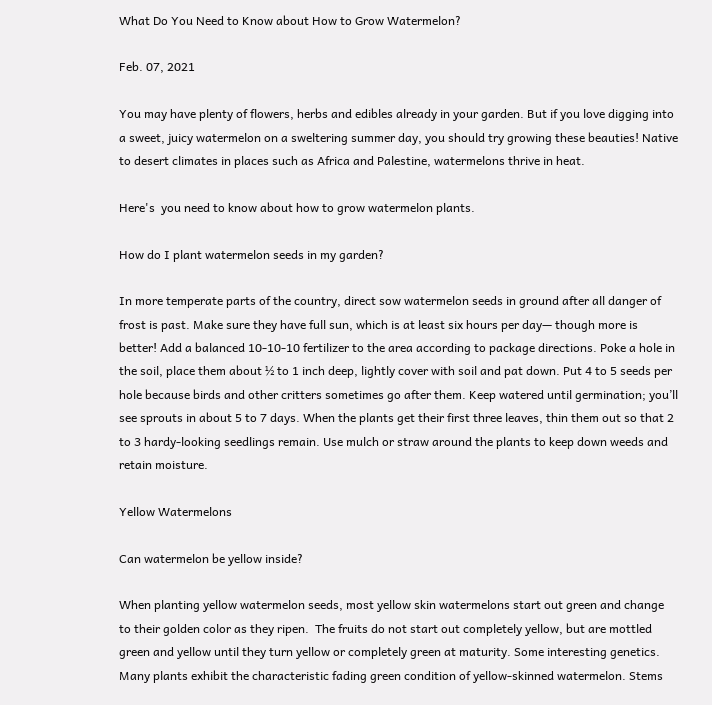What Do You Need to Know about How to Grow Watermelon?

Feb. 07, 2021

You may have plenty of flowers, herbs and edibles already in your garden. But if you love digging into a sweet, juicy watermelon on a sweltering summer day, you should try growing these beauties! Native to desert climates in places such as Africa and Palestine, watermelons thrive in heat.

Here's  you need to know about how to grow watermelon plants.

How do I plant watermelon seeds in my garden?

In more temperate parts of the country, direct sow watermelon seeds in ground after all danger of frost is past. Make sure they have full sun, which is at least six hours per day— though more is better! Add a balanced 10-10-10 fertilizer to the area according to package directions. Poke a hole in the soil, place them about ½ to 1 inch deep, lightly cover with soil and pat down. Put 4 to 5 seeds per hole because birds and other critters sometimes go after them. Keep watered until germination; you’ll see sprouts in about 5 to 7 days. When the plants get their first three leaves, thin them out so that 2 to 3 hardy-looking seedlings remain. Use mulch or straw around the plants to keep down weeds and retain moisture.

Yellow Watermelons

Can watermelon be yellow inside?

When planting yellow watermelon seeds, most yellow skin watermelons start out green and change to their golden color as they ripen.  The fruits do not start out completely yellow, but are mottled green and yellow until they turn yellow or completely green at maturity. Some interesting genetics. Many plants exhibit the characteristic fading green condition of yellow-skinned watermelon. Stems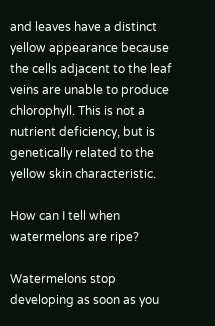and leaves have a distinct yellow appearance because the cells adjacent to the leaf veins are unable to produce chlorophyll. This is not a nutrient deficiency, but is genetically related to the yellow skin characteristic.

How can I tell when watermelons are ripe?

Watermelons stop developing as soon as you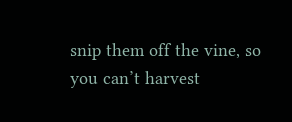snip them off the vine, so you can’t harvest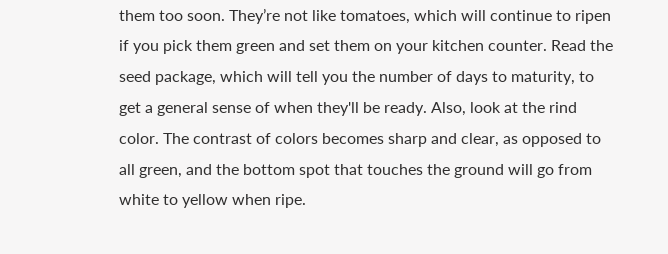them too soon. They’re not like tomatoes, which will continue to ripen if you pick them green and set them on your kitchen counter. Read the seed package, which will tell you the number of days to maturity, to get a general sense of when they'll be ready. Also, look at the rind color. The contrast of colors becomes sharp and clear, as opposed to all green, and the bottom spot that touches the ground will go from white to yellow when ripe.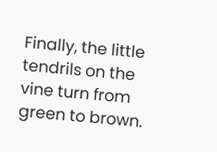Finally, the little tendrils on the vine turn from green to brown.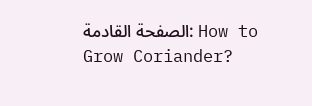الصفحة القادمة: How to Grow Coriander?